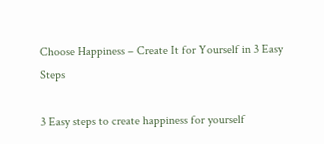Choose Happiness – Create It for Yourself in 3 Easy Steps

3 Easy steps to create happiness for yourself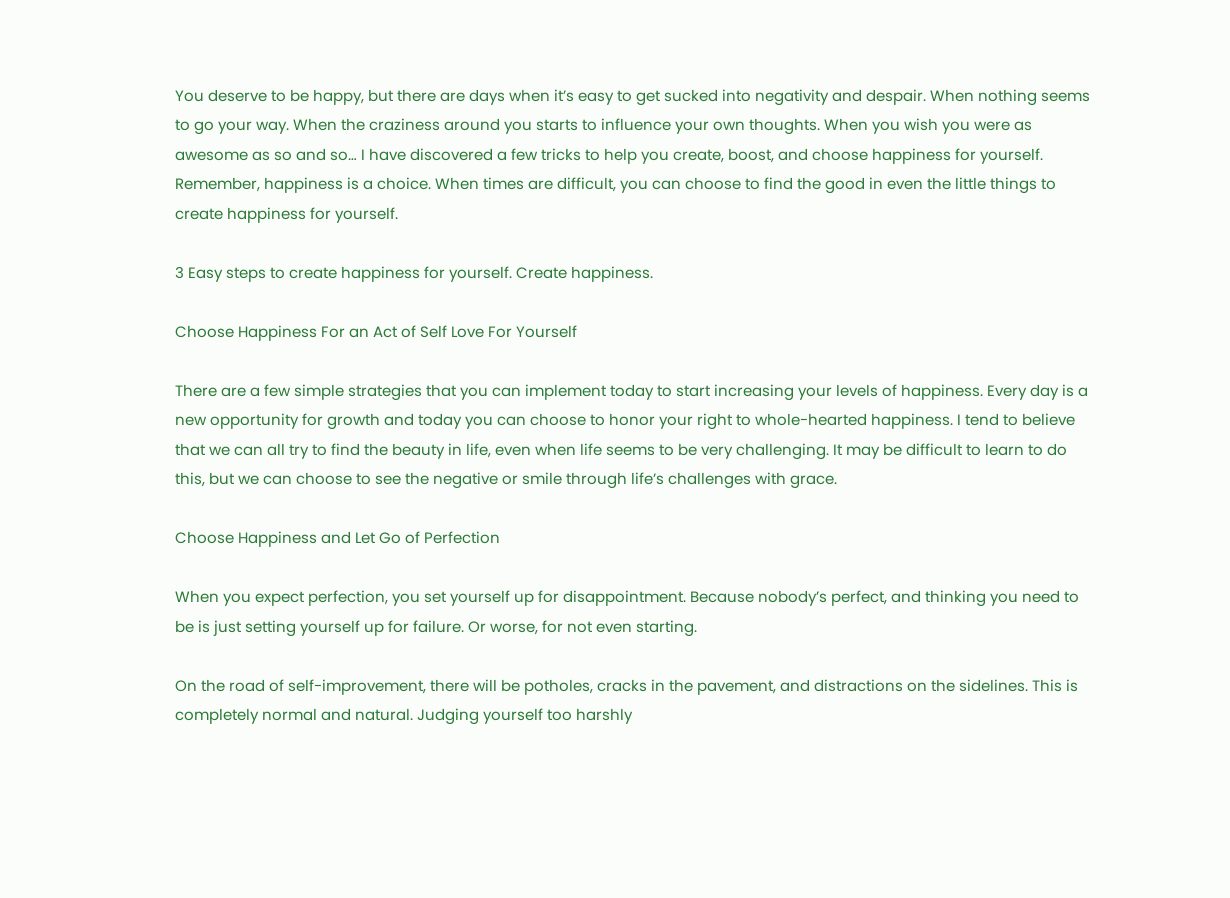You deserve to be happy, but there are days when it’s easy to get sucked into negativity and despair. When nothing seems to go your way. When the craziness around you starts to influence your own thoughts. When you wish you were as awesome as so and so… I have discovered a few tricks to help you create, boost, and choose happiness for yourself. Remember, happiness is a choice. When times are difficult, you can choose to find the good in even the little things to create happiness for yourself.

3 Easy steps to create happiness for yourself. Create happiness.

Choose Happiness For an Act of Self Love For Yourself

There are a few simple strategies that you can implement today to start increasing your levels of happiness. Every day is a new opportunity for growth and today you can choose to honor your right to whole-hearted happiness. I tend to believe that we can all try to find the beauty in life, even when life seems to be very challenging. It may be difficult to learn to do this, but we can choose to see the negative or smile through life’s challenges with grace.

Choose Happiness and Let Go of Perfection

When you expect perfection, you set yourself up for disappointment. Because nobody’s perfect, and thinking you need to be is just setting yourself up for failure. Or worse, for not even starting.

On the road of self-improvement, there will be potholes, cracks in the pavement, and distractions on the sidelines. This is completely normal and natural. Judging yourself too harshly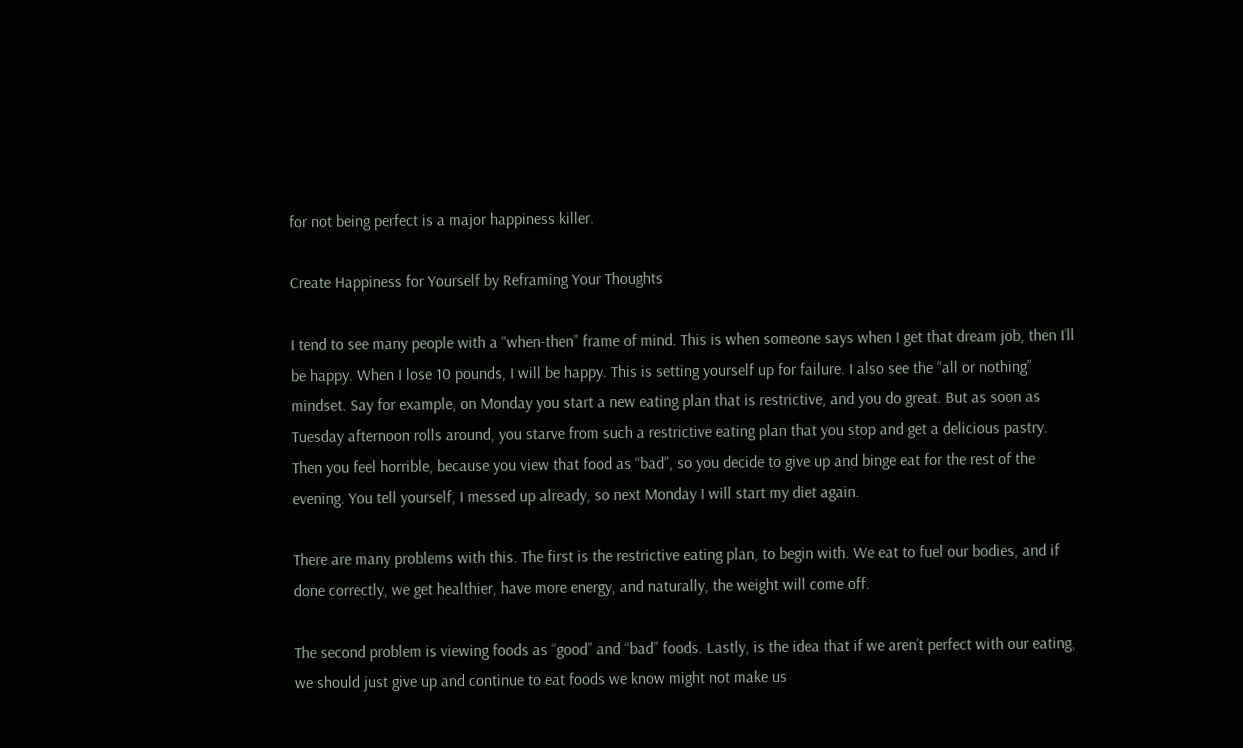for not being perfect is a major happiness killer.

Create Happiness for Yourself by Reframing Your Thoughts

I tend to see many people with a “when-then” frame of mind. This is when someone says when I get that dream job, then I’ll be happy. When I lose 10 pounds, I will be happy. This is setting yourself up for failure. I also see the “all or nothing” mindset. Say for example, on Monday you start a new eating plan that is restrictive, and you do great. But as soon as Tuesday afternoon rolls around, you starve from such a restrictive eating plan that you stop and get a delicious pastry. Then you feel horrible, because you view that food as “bad”, so you decide to give up and binge eat for the rest of the evening. You tell yourself, I messed up already, so next Monday I will start my diet again.

There are many problems with this. The first is the restrictive eating plan, to begin with. We eat to fuel our bodies, and if done correctly, we get healthier, have more energy, and naturally, the weight will come off.

The second problem is viewing foods as “good” and “bad” foods. Lastly, is the idea that if we aren’t perfect with our eating, we should just give up and continue to eat foods we know might not make us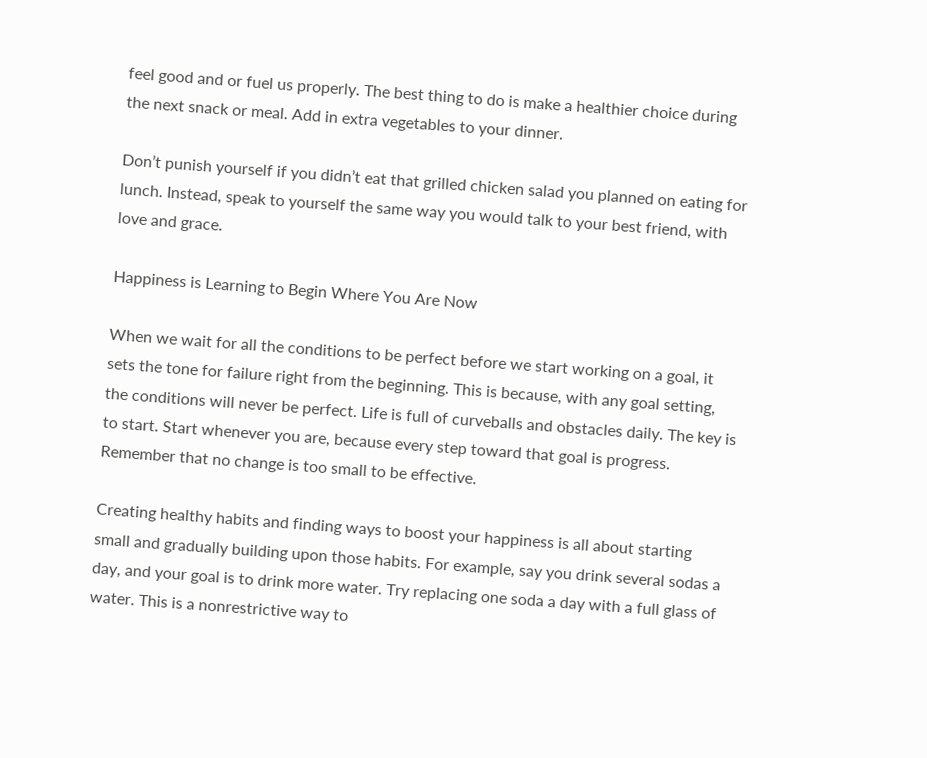feel good and or fuel us properly. The best thing to do is make a healthier choice during the next snack or meal. Add in extra vegetables to your dinner.

Don’t punish yourself if you didn’t eat that grilled chicken salad you planned on eating for lunch. Instead, speak to yourself the same way you would talk to your best friend, with love and grace.

Happiness is Learning to Begin Where You Are Now

When we wait for all the conditions to be perfect before we start working on a goal, it sets the tone for failure right from the beginning. This is because, with any goal setting, the conditions will never be perfect. Life is full of curveballs and obstacles daily. The key is to start. Start whenever you are, because every step toward that goal is progress. Remember that no change is too small to be effective.

Creating healthy habits and finding ways to boost your happiness is all about starting small and gradually building upon those habits. For example, say you drink several sodas a day, and your goal is to drink more water. Try replacing one soda a day with a full glass of water. This is a nonrestrictive way to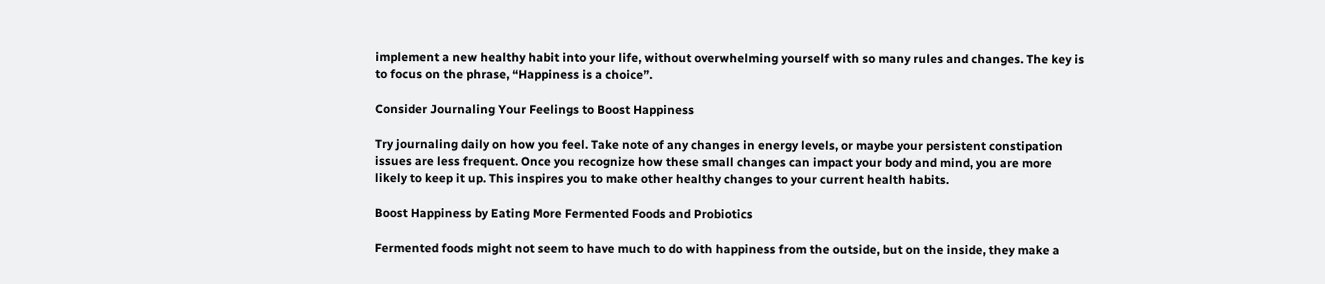implement a new healthy habit into your life, without overwhelming yourself with so many rules and changes. The key is to focus on the phrase, “Happiness is a choice”.

Consider Journaling Your Feelings to Boost Happiness

Try journaling daily on how you feel. Take note of any changes in energy levels, or maybe your persistent constipation issues are less frequent. Once you recognize how these small changes can impact your body and mind, you are more likely to keep it up. This inspires you to make other healthy changes to your current health habits.

Boost Happiness by Eating More Fermented Foods and Probiotics

Fermented foods might not seem to have much to do with happiness from the outside, but on the inside, they make a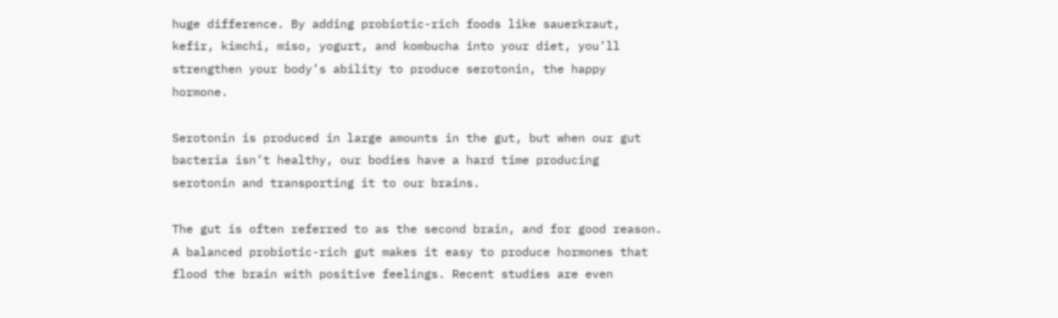huge difference. By adding probiotic-rich foods like sauerkraut, kefir, kimchi, miso, yogurt, and kombucha into your diet, you’ll strengthen your body’s ability to produce serotonin, the happy hormone.

Serotonin is produced in large amounts in the gut, but when our gut bacteria isn’t healthy, our bodies have a hard time producing serotonin and transporting it to our brains.

The gut is often referred to as the second brain, and for good reason. A balanced probiotic-rich gut makes it easy to produce hormones that flood the brain with positive feelings. Recent studies are even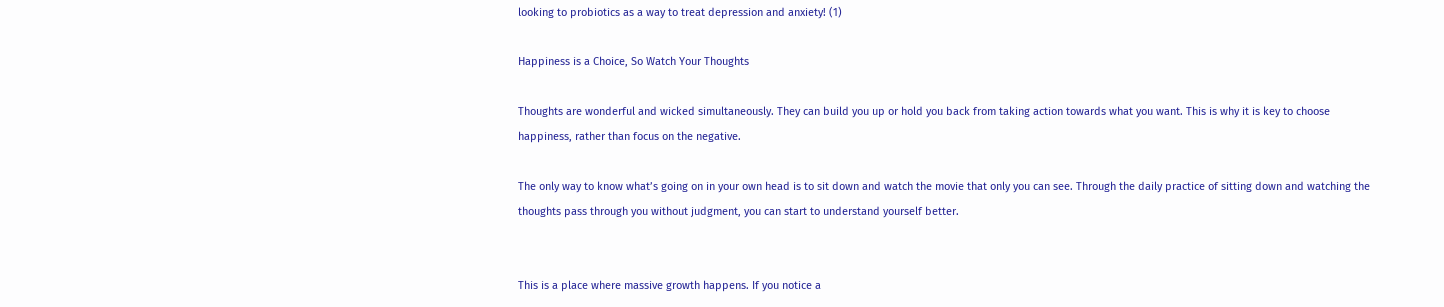looking to probiotics as a way to treat depression and anxiety! (1)

Happiness is a Choice, So Watch Your Thoughts

Thoughts are wonderful and wicked simultaneously. They can build you up or hold you back from taking action towards what you want. This is why it is key to choose happiness, rather than focus on the negative.

The only way to know what’s going on in your own head is to sit down and watch the movie that only you can see. Through the daily practice of sitting down and watching the thoughts pass through you without judgment, you can start to understand yourself better.


This is a place where massive growth happens. If you notice a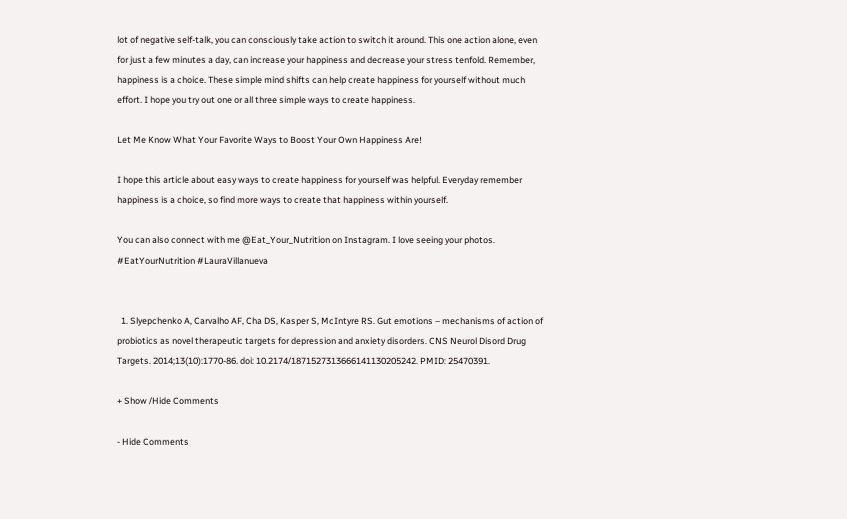lot of negative self-talk, you can consciously take action to switch it around. This one action alone, even for just a few minutes a day, can increase your happiness and decrease your stress tenfold. Remember, happiness is a choice. These simple mind shifts can help create happiness for yourself without much effort. I hope you try out one or all three simple ways to create happiness.

Let Me Know What Your Favorite Ways to Boost Your Own Happiness Are!

I hope this article about easy ways to create happiness for yourself was helpful. Everyday remember happiness is a choice, so find more ways to create that happiness within yourself.

You can also connect with me @Eat_Your_Nutrition on Instagram. I love seeing your photos. #EatYourNutrition #LauraVillanueva


  1. Slyepchenko A, Carvalho AF, Cha DS, Kasper S, McIntyre RS. Gut emotions – mechanisms of action of probiotics as novel therapeutic targets for depression and anxiety disorders. CNS Neurol Disord Drug Targets. 2014;13(10):1770-86. doi: 10.2174/1871527313666141130205242. PMID: 25470391.

+ Show /Hide Comments

- Hide Comments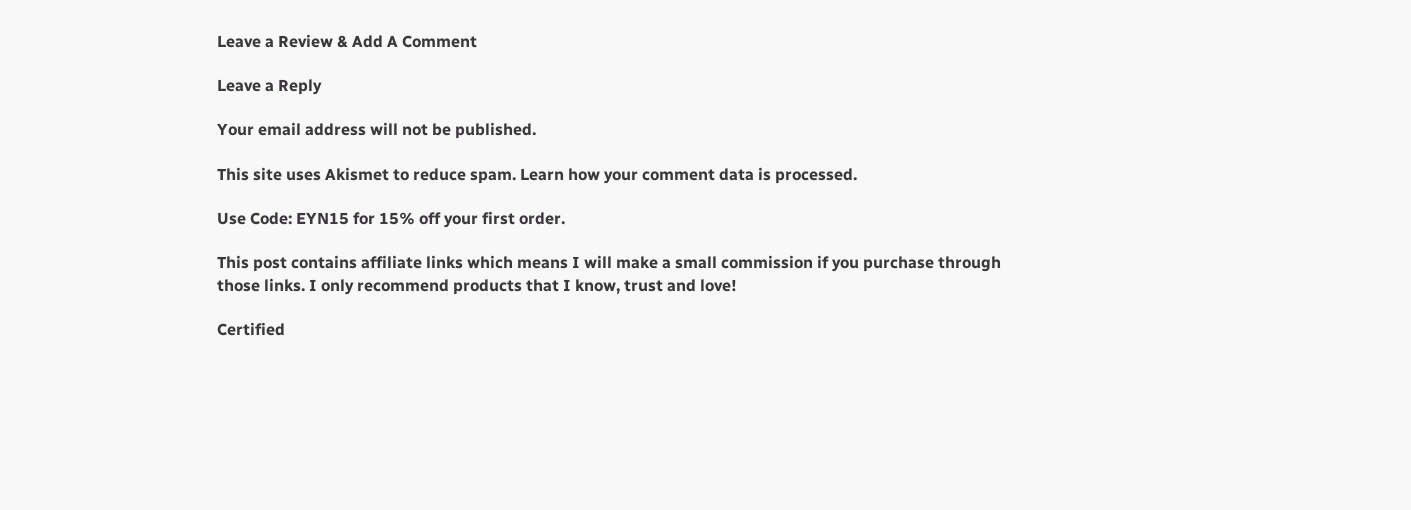Leave a Review & Add A Comment

Leave a Reply

Your email address will not be published.

This site uses Akismet to reduce spam. Learn how your comment data is processed.

Use Code: EYN15 for 15% off your first order.

This post contains affiliate links which means I will make a small commission if you purchase through those links. I only recommend products that I know, trust and love!

Certified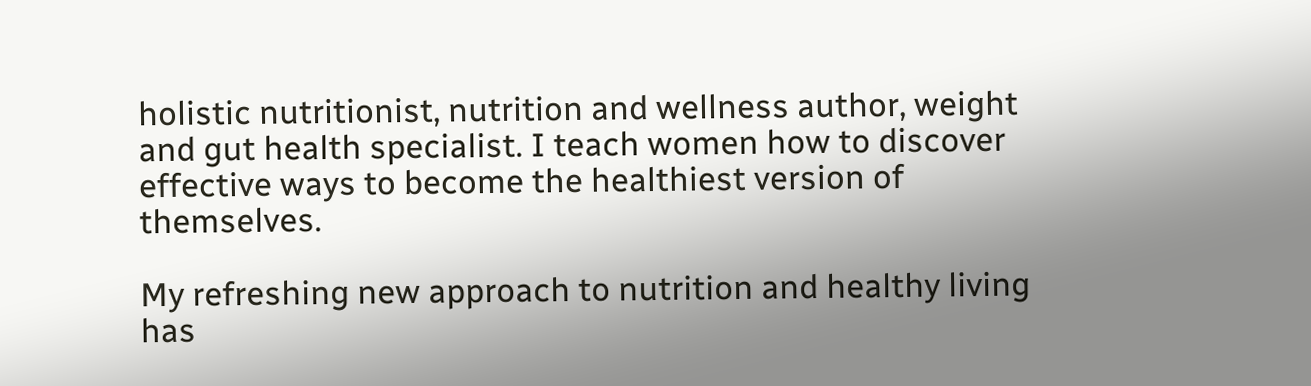holistic nutritionist, nutrition and wellness author, weight and gut health specialist. I teach women how to discover effective ways to become the healthiest version of themselves.

My refreshing new approach to nutrition and healthy living has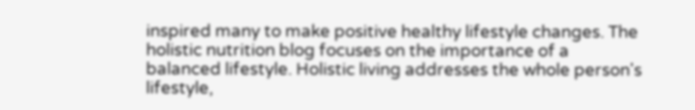inspired many to make positive healthy lifestyle changes. The holistic nutrition blog focuses on the importance of a balanced lifestyle. Holistic living addresses the whole person's lifestyle,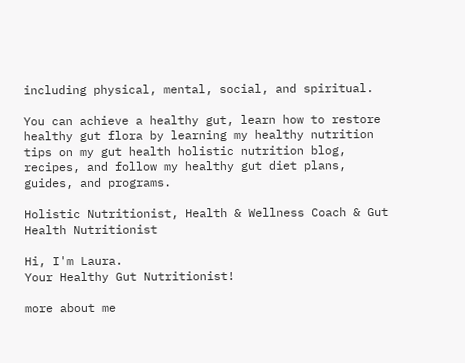including physical, mental, social, and spiritual.

You can achieve a healthy gut, learn how to restore healthy gut flora by learning my healthy nutrition tips on my gut health holistic nutrition blog, recipes, and follow my healthy gut diet plans, guides, and programs.

Holistic Nutritionist, Health & Wellness Coach & Gut Health Nutritionist

Hi, I'm Laura.
Your Healthy Gut Nutritionist!

more about me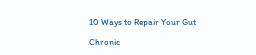10 Ways to Repair Your Gut

Chronic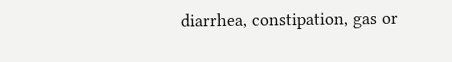diarrhea, constipation, gas or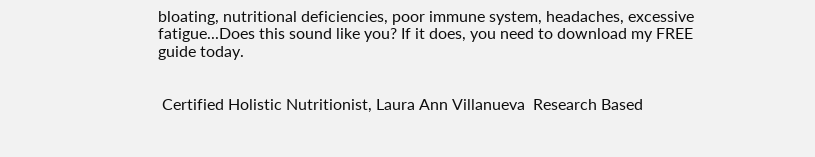bloating, nutritional deficiencies, poor immune system, headaches, excessive fatigue...Does this sound like you? If it does, you need to download my FREE guide today.


 Certified Holistic Nutritionist, Laura Ann Villanueva  Research Based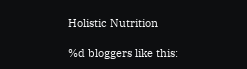Holistic Nutrition

%d bloggers like this: